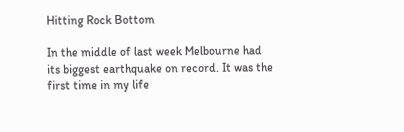Hitting Rock Bottom

In the middle of last week Melbourne had its biggest earthquake on record. It was the first time in my life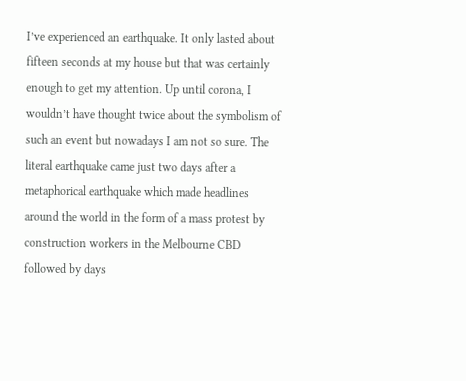I’ve experienced an earthquake. It only lasted about fifteen seconds at my house but that was certainly enough to get my attention. Up until corona, I wouldn’t have thought twice about the symbolism of such an event but nowadays I am not so sure. The literal earthquake came just two days after a metaphorical earthquake which made headlines around the world in the form of a mass protest by construction workers in the Melbourne CBD followed by days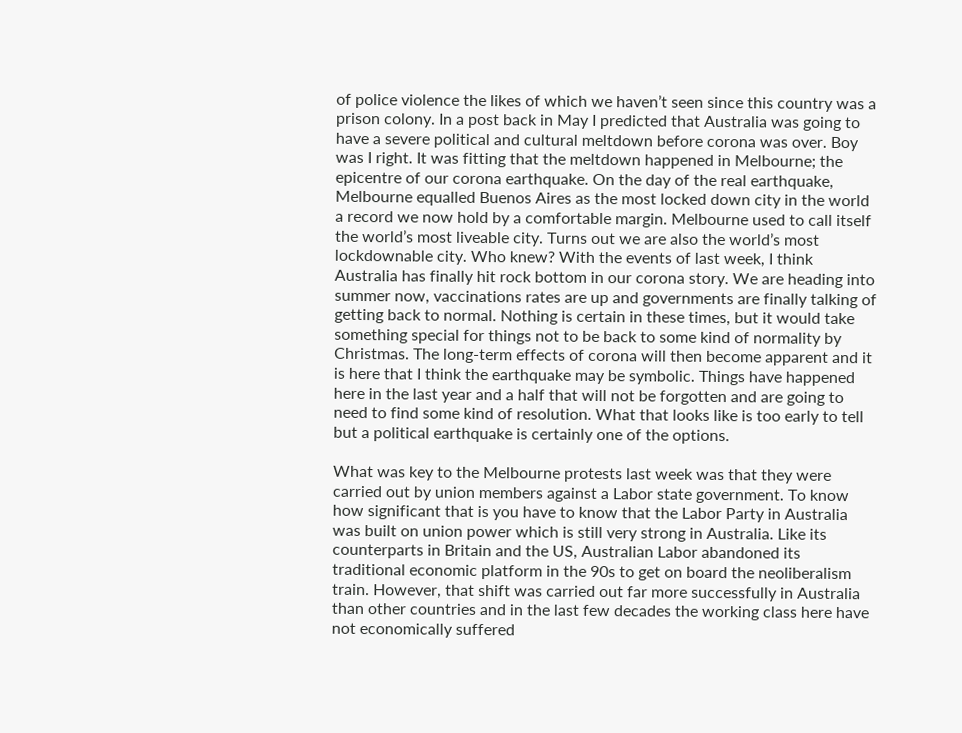of police violence the likes of which we haven’t seen since this country was a prison colony. In a post back in May I predicted that Australia was going to have a severe political and cultural meltdown before corona was over. Boy was I right. It was fitting that the meltdown happened in Melbourne; the epicentre of our corona earthquake. On the day of the real earthquake, Melbourne equalled Buenos Aires as the most locked down city in the world a record we now hold by a comfortable margin. Melbourne used to call itself the world’s most liveable city. Turns out we are also the world’s most lockdownable city. Who knew? With the events of last week, I think Australia has finally hit rock bottom in our corona story. We are heading into summer now, vaccinations rates are up and governments are finally talking of getting back to normal. Nothing is certain in these times, but it would take something special for things not to be back to some kind of normality by Christmas. The long-term effects of corona will then become apparent and it is here that I think the earthquake may be symbolic. Things have happened here in the last year and a half that will not be forgotten and are going to need to find some kind of resolution. What that looks like is too early to tell but a political earthquake is certainly one of the options.

What was key to the Melbourne protests last week was that they were carried out by union members against a Labor state government. To know how significant that is you have to know that the Labor Party in Australia was built on union power which is still very strong in Australia. Like its counterparts in Britain and the US, Australian Labor abandoned its traditional economic platform in the 90s to get on board the neoliberalism train. However, that shift was carried out far more successfully in Australia than other countries and in the last few decades the working class here have not economically suffered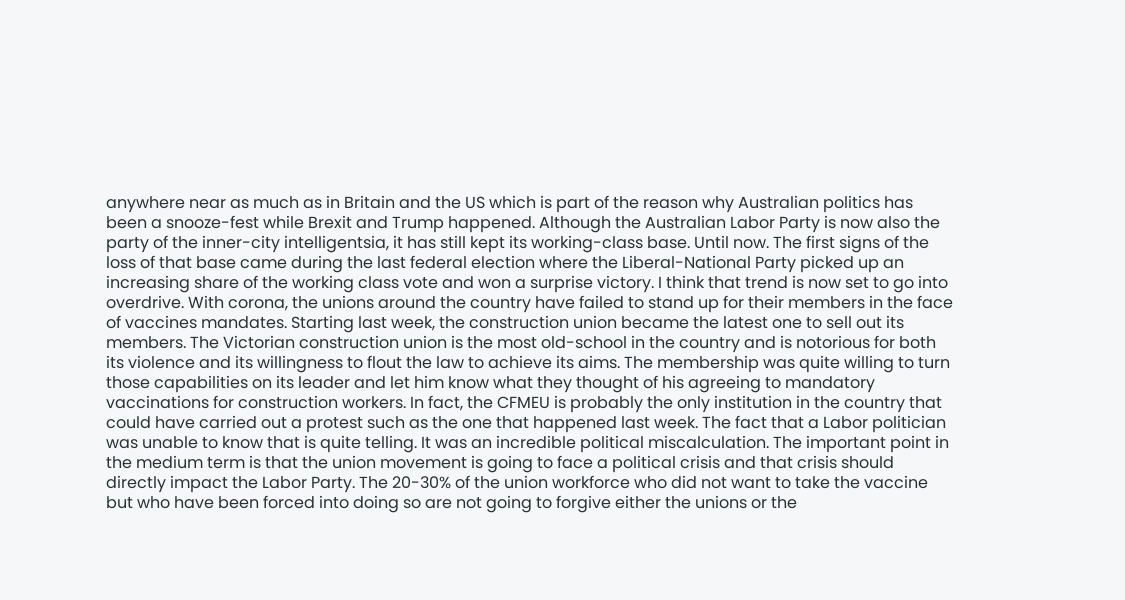anywhere near as much as in Britain and the US which is part of the reason why Australian politics has been a snooze-fest while Brexit and Trump happened. Although the Australian Labor Party is now also the party of the inner-city intelligentsia, it has still kept its working-class base. Until now. The first signs of the loss of that base came during the last federal election where the Liberal-National Party picked up an increasing share of the working class vote and won a surprise victory. I think that trend is now set to go into overdrive. With corona, the unions around the country have failed to stand up for their members in the face of vaccines mandates. Starting last week, the construction union became the latest one to sell out its members. The Victorian construction union is the most old-school in the country and is notorious for both its violence and its willingness to flout the law to achieve its aims. The membership was quite willing to turn those capabilities on its leader and let him know what they thought of his agreeing to mandatory vaccinations for construction workers. In fact, the CFMEU is probably the only institution in the country that could have carried out a protest such as the one that happened last week. The fact that a Labor politician was unable to know that is quite telling. It was an incredible political miscalculation. The important point in the medium term is that the union movement is going to face a political crisis and that crisis should directly impact the Labor Party. The 20-30% of the union workforce who did not want to take the vaccine but who have been forced into doing so are not going to forgive either the unions or the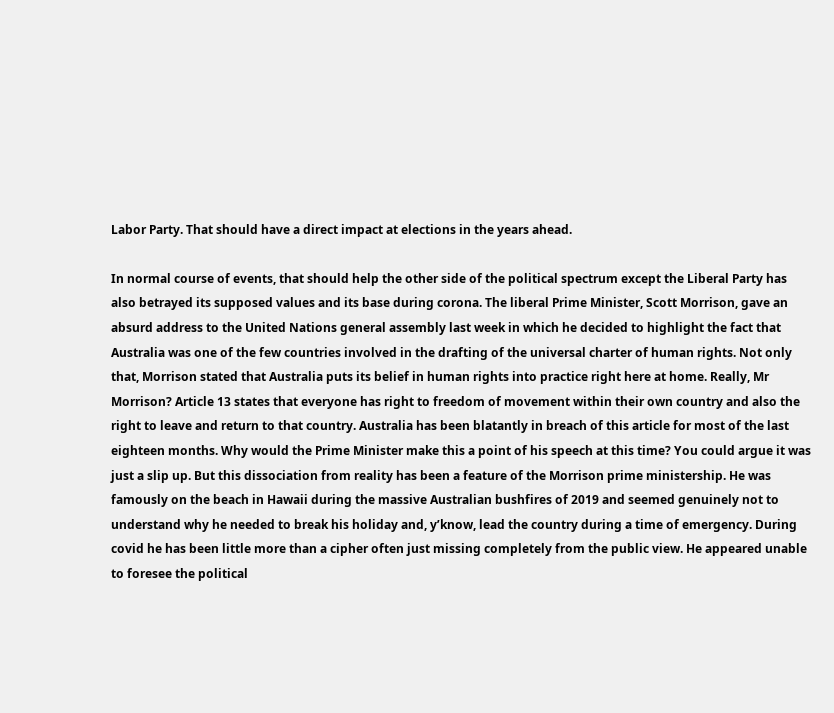Labor Party. That should have a direct impact at elections in the years ahead.

In normal course of events, that should help the other side of the political spectrum except the Liberal Party has also betrayed its supposed values and its base during corona. The liberal Prime Minister, Scott Morrison, gave an absurd address to the United Nations general assembly last week in which he decided to highlight the fact that Australia was one of the few countries involved in the drafting of the universal charter of human rights. Not only that, Morrison stated that Australia puts its belief in human rights into practice right here at home. Really, Mr Morrison? Article 13 states that everyone has right to freedom of movement within their own country and also the right to leave and return to that country. Australia has been blatantly in breach of this article for most of the last eighteen months. Why would the Prime Minister make this a point of his speech at this time? You could argue it was just a slip up. But this dissociation from reality has been a feature of the Morrison prime ministership. He was famously on the beach in Hawaii during the massive Australian bushfires of 2019 and seemed genuinely not to understand why he needed to break his holiday and, y’know, lead the country during a time of emergency. During covid he has been little more than a cipher often just missing completely from the public view. He appeared unable to foresee the political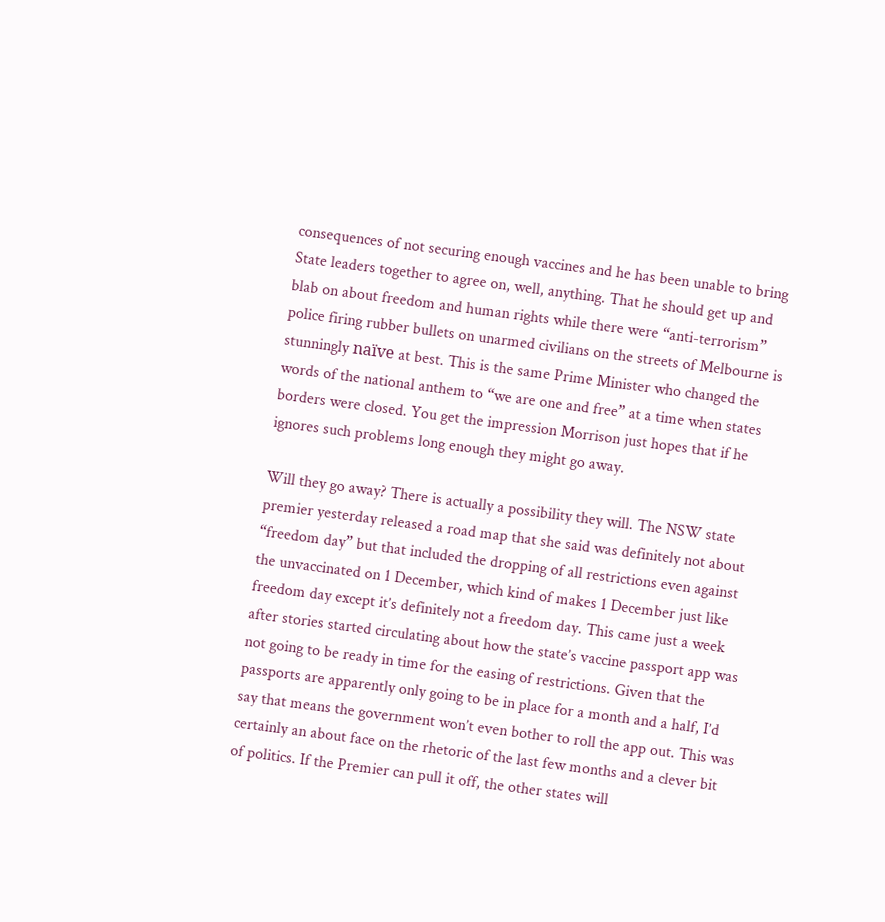consequences of not securing enough vaccines and he has been unable to bring State leaders together to agree on, well, anything. That he should get up and blab on about freedom and human rights while there were “anti-terrorism” police firing rubber bullets on unarmed civilians on the streets of Melbourne is stunningly naïve at best. This is the same Prime Minister who changed the words of the national anthem to “we are one and free” at a time when states borders were closed. You get the impression Morrison just hopes that if he ignores such problems long enough they might go away.

Will they go away? There is actually a possibility they will. The NSW state premier yesterday released a road map that she said was definitely not about “freedom day” but that included the dropping of all restrictions even against the unvaccinated on 1 December, which kind of makes 1 December just like freedom day except it’s definitely not a freedom day. This came just a week after stories started circulating about how the state’s vaccine passport app was not going to be ready in time for the easing of restrictions. Given that the passports are apparently only going to be in place for a month and a half, I’d say that means the government won’t even bother to roll the app out. This was certainly an about face on the rhetoric of the last few months and a clever bit of politics. If the Premier can pull it off, the other states will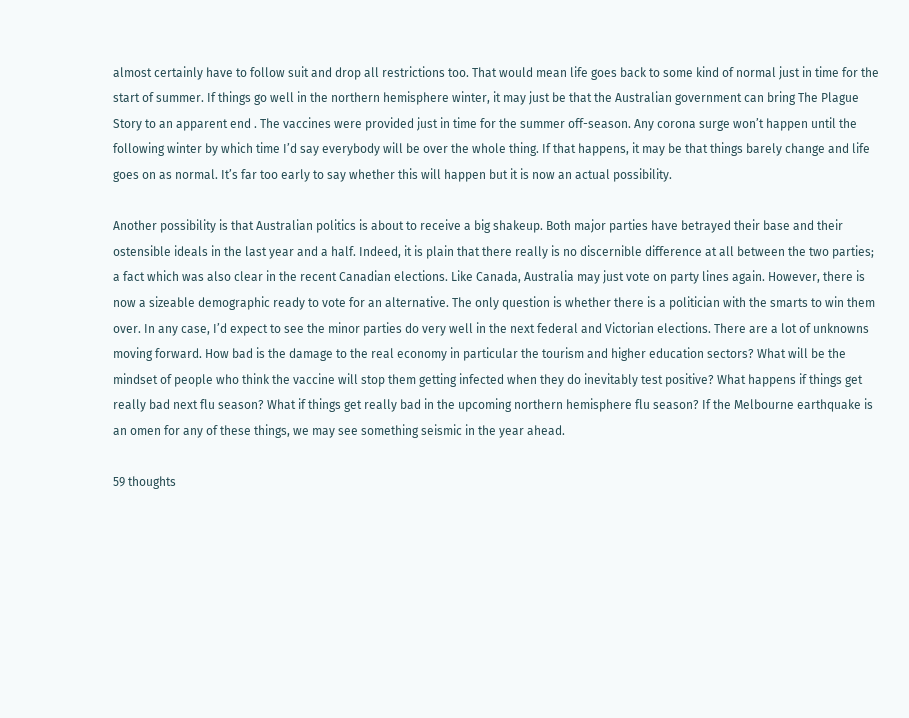almost certainly have to follow suit and drop all restrictions too. That would mean life goes back to some kind of normal just in time for the start of summer. If things go well in the northern hemisphere winter, it may just be that the Australian government can bring The Plague Story to an apparent end . The vaccines were provided just in time for the summer off-season. Any corona surge won’t happen until the following winter by which time I’d say everybody will be over the whole thing. If that happens, it may be that things barely change and life goes on as normal. It’s far too early to say whether this will happen but it is now an actual possibility.

Another possibility is that Australian politics is about to receive a big shakeup. Both major parties have betrayed their base and their ostensible ideals in the last year and a half. Indeed, it is plain that there really is no discernible difference at all between the two parties; a fact which was also clear in the recent Canadian elections. Like Canada, Australia may just vote on party lines again. However, there is now a sizeable demographic ready to vote for an alternative. The only question is whether there is a politician with the smarts to win them over. In any case, I’d expect to see the minor parties do very well in the next federal and Victorian elections. There are a lot of unknowns moving forward. How bad is the damage to the real economy in particular the tourism and higher education sectors? What will be the mindset of people who think the vaccine will stop them getting infected when they do inevitably test positive? What happens if things get really bad next flu season? What if things get really bad in the upcoming northern hemisphere flu season? If the Melbourne earthquake is an omen for any of these things, we may see something seismic in the year ahead.

59 thoughts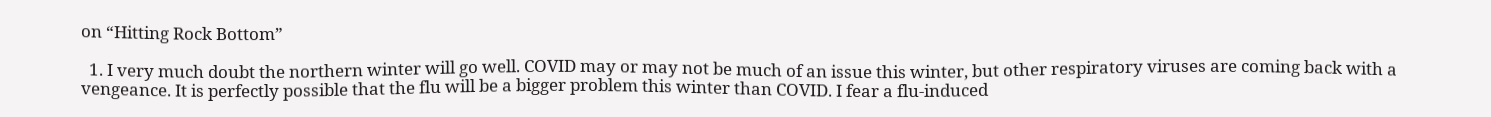on “Hitting Rock Bottom”

  1. I very much doubt the northern winter will go well. COVID may or may not be much of an issue this winter, but other respiratory viruses are coming back with a vengeance. It is perfectly possible that the flu will be a bigger problem this winter than COVID. I fear a flu-induced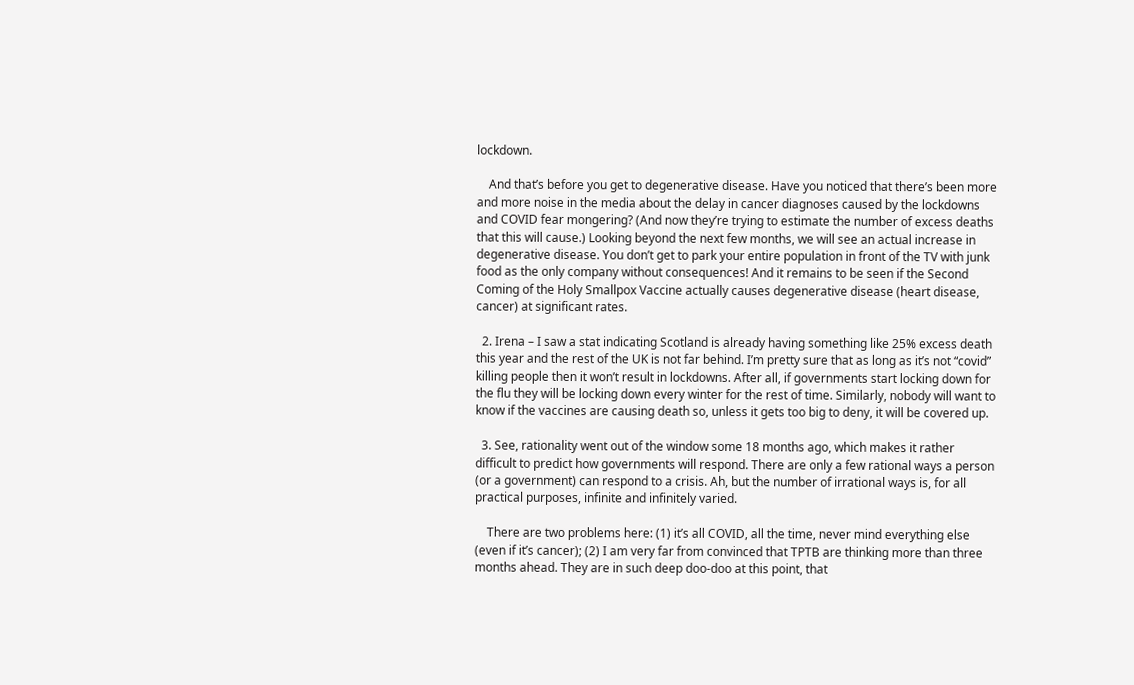lockdown.

    And that’s before you get to degenerative disease. Have you noticed that there’s been more and more noise in the media about the delay in cancer diagnoses caused by the lockdowns and COVID fear mongering? (And now they’re trying to estimate the number of excess deaths that this will cause.) Looking beyond the next few months, we will see an actual increase in degenerative disease. You don’t get to park your entire population in front of the TV with junk food as the only company without consequences! And it remains to be seen if the Second Coming of the Holy Smallpox Vaccine actually causes degenerative disease (heart disease, cancer) at significant rates.

  2. Irena – I saw a stat indicating Scotland is already having something like 25% excess death this year and the rest of the UK is not far behind. I’m pretty sure that as long as it’s not “covid” killing people then it won’t result in lockdowns. After all, if governments start locking down for the flu they will be locking down every winter for the rest of time. Similarly, nobody will want to know if the vaccines are causing death so, unless it gets too big to deny, it will be covered up.

  3. See, rationality went out of the window some 18 months ago, which makes it rather difficult to predict how governments will respond. There are only a few rational ways a person (or a government) can respond to a crisis. Ah, but the number of irrational ways is, for all practical purposes, infinite and infinitely varied.

    There are two problems here: (1) it’s all COVID, all the time, never mind everything else (even if it’s cancer); (2) I am very far from convinced that TPTB are thinking more than three months ahead. They are in such deep doo-doo at this point, that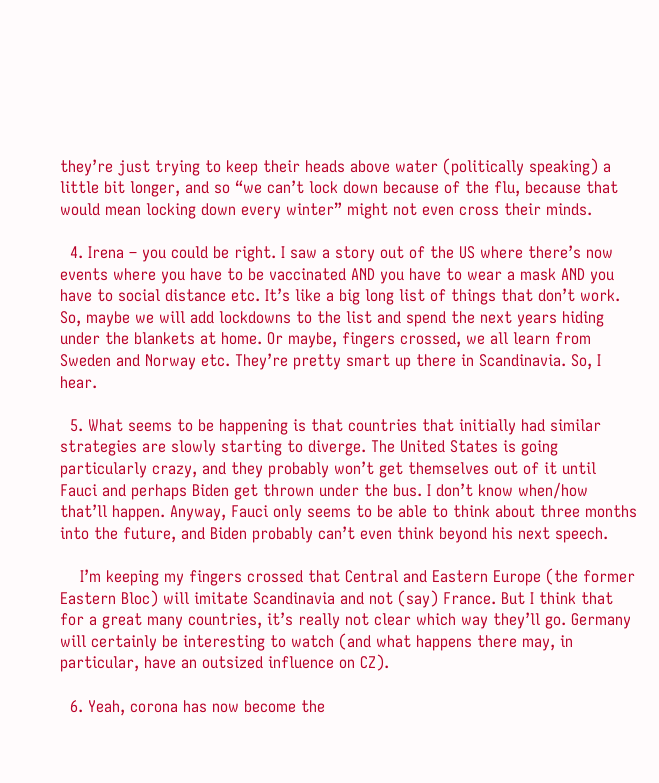they’re just trying to keep their heads above water (politically speaking) a little bit longer, and so “we can’t lock down because of the flu, because that would mean locking down every winter” might not even cross their minds.

  4. Irena – you could be right. I saw a story out of the US where there’s now events where you have to be vaccinated AND you have to wear a mask AND you have to social distance etc. It’s like a big long list of things that don’t work. So, maybe we will add lockdowns to the list and spend the next years hiding under the blankets at home. Or maybe, fingers crossed, we all learn from Sweden and Norway etc. They’re pretty smart up there in Scandinavia. So, I hear.

  5. What seems to be happening is that countries that initially had similar strategies are slowly starting to diverge. The United States is going particularly crazy, and they probably won’t get themselves out of it until Fauci and perhaps Biden get thrown under the bus. I don’t know when/how that’ll happen. Anyway, Fauci only seems to be able to think about three months into the future, and Biden probably can’t even think beyond his next speech.

    I’m keeping my fingers crossed that Central and Eastern Europe (the former Eastern Bloc) will imitate Scandinavia and not (say) France. But I think that for a great many countries, it’s really not clear which way they’ll go. Germany will certainly be interesting to watch (and what happens there may, in particular, have an outsized influence on CZ).

  6. Yeah, corona has now become the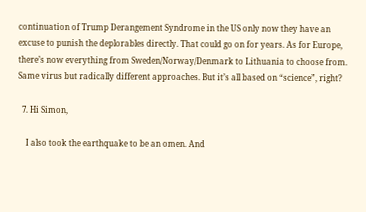continuation of Trump Derangement Syndrome in the US only now they have an excuse to punish the deplorables directly. That could go on for years. As for Europe, there’s now everything from Sweden/Norway/Denmark to Lithuania to choose from. Same virus but radically different approaches. But it’s all based on “science”, right?

  7. Hi Simon,

    I also took the earthquake to be an omen. And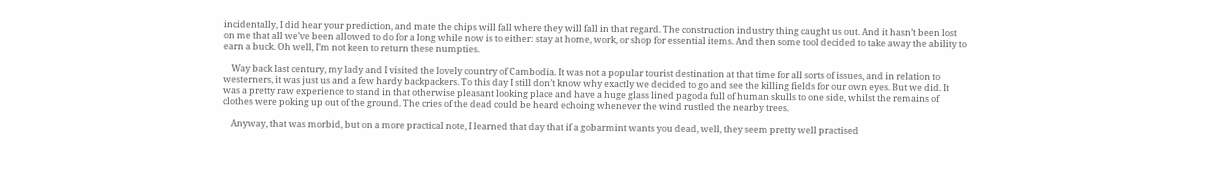incidentally, I did hear your prediction, and mate the chips will fall where they will fall in that regard. The construction industry thing caught us out. And it hasn’t been lost on me that all we’ve been allowed to do for a long while now is to either: stay at home, work, or shop for essential items. And then some tool decided to take away the ability to earn a buck. Oh well, I’m not keen to return these numpties.

    Way back last century, my lady and I visited the lovely country of Cambodia. It was not a popular tourist destination at that time for all sorts of issues, and in relation to westerners, it was just us and a few hardy backpackers. To this day I still don’t know why exactly we decided to go and see the killing fields for our own eyes. But we did. It was a pretty raw experience to stand in that otherwise pleasant looking place and have a huge glass lined pagoda full of human skulls to one side, whilst the remains of clothes were poking up out of the ground. The cries of the dead could be heard echoing whenever the wind rustled the nearby trees.

    Anyway, that was morbid, but on a more practical note, I learned that day that if a gobarmint wants you dead, well, they seem pretty well practised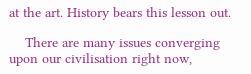at the art. History bears this lesson out.

    There are many issues converging upon our civilisation right now,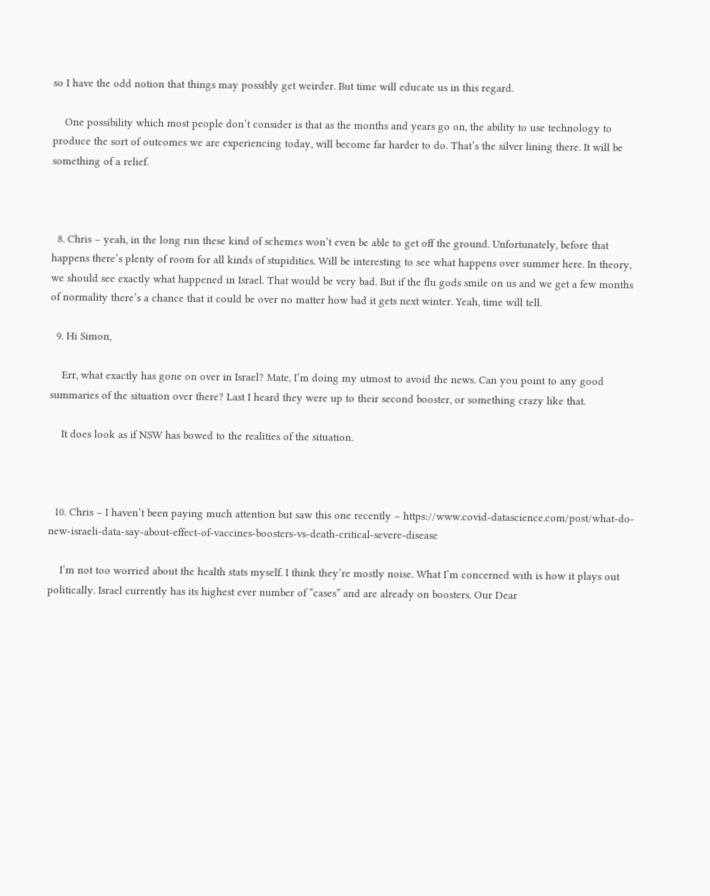so I have the odd notion that things may possibly get weirder. But time will educate us in this regard.

    One possibility which most people don’t consider is that as the months and years go on, the ability to use technology to produce the sort of outcomes we are experiencing today, will become far harder to do. That’s the silver lining there. It will be something of a relief.



  8. Chris – yeah, in the long run these kind of schemes won’t even be able to get off the ground. Unfortunately, before that happens there’s plenty of room for all kinds of stupidities. Will be interesting to see what happens over summer here. In theory, we should see exactly what happened in Israel. That would be very bad. But if the flu gods smile on us and we get a few months of normality there’s a chance that it could be over no matter how bad it gets next winter. Yeah, time will tell.

  9. Hi Simon,

    Err, what exactly has gone on over in Israel? Mate, I’m doing my utmost to avoid the news. Can you point to any good summaries of the situation over there? Last I heard they were up to their second booster, or something crazy like that.

    It does look as if NSW has bowed to the realities of the situation.



  10. Chris – I haven’t been paying much attention but saw this one recently – https://www.covid-datascience.com/post/what-do-new-israeli-data-say-about-effect-of-vaccines-boosters-vs-death-critical-severe-disease

    I’m not too worried about the health stats myself. I think they’re mostly noise. What I’m concerned with is how it plays out politically. Israel currently has its highest ever number of “cases” and are already on boosters. Our Dear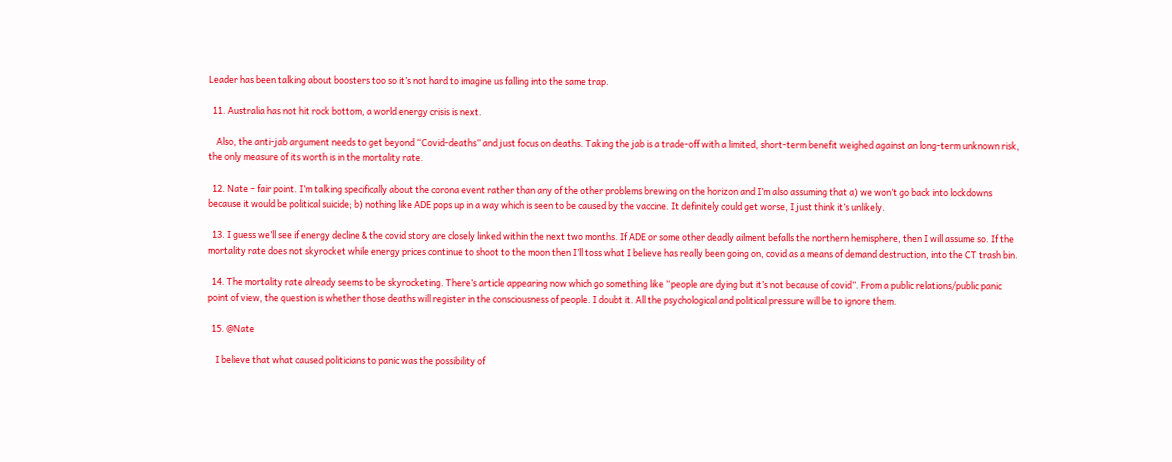Leader has been talking about boosters too so it’s not hard to imagine us falling into the same trap.

  11. Australia has not hit rock bottom, a world energy crisis is next.

    Also, the anti-jab argument needs to get beyond “Covid-deaths” and just focus on deaths. Taking the jab is a trade-off with a limited, short-term benefit weighed against an long-term unknown risk, the only measure of its worth is in the mortality rate.

  12. Nate – fair point. I’m talking specifically about the corona event rather than any of the other problems brewing on the horizon and I’m also assuming that a) we won’t go back into lockdowns because it would be political suicide; b) nothing like ADE pops up in a way which is seen to be caused by the vaccine. It definitely could get worse, I just think it’s unlikely.

  13. I guess we’ll see if energy decline & the covid story are closely linked within the next two months. If ADE or some other deadly ailment befalls the northern hemisphere, then I will assume so. If the mortality rate does not skyrocket while energy prices continue to shoot to the moon then I’ll toss what I believe has really been going on, covid as a means of demand destruction, into the CT trash bin.

  14. The mortality rate already seems to be skyrocketing. There’s article appearing now which go something like “people are dying but it’s not because of covid”. From a public relations/public panic point of view, the question is whether those deaths will register in the consciousness of people. I doubt it. All the psychological and political pressure will be to ignore them.

  15. @Nate

    I believe that what caused politicians to panic was the possibility of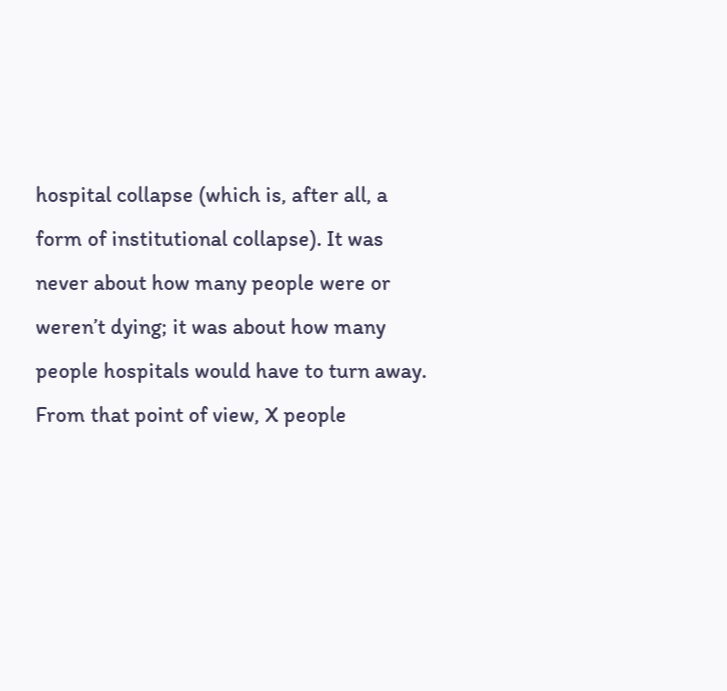hospital collapse (which is, after all, a form of institutional collapse). It was never about how many people were or weren’t dying; it was about how many people hospitals would have to turn away. From that point of view, X people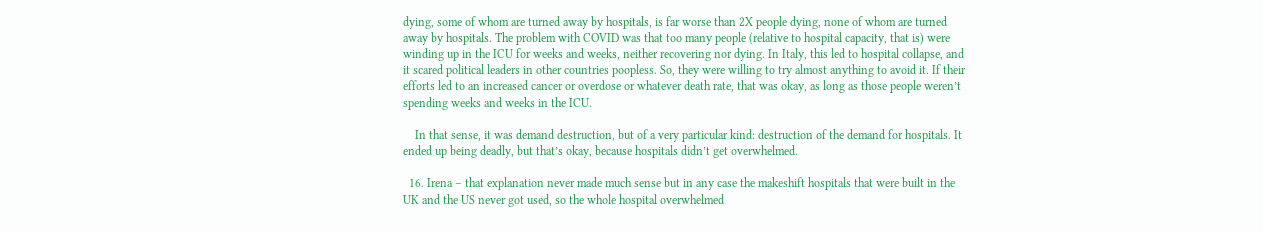dying, some of whom are turned away by hospitals, is far worse than 2X people dying, none of whom are turned away by hospitals. The problem with COVID was that too many people (relative to hospital capacity, that is) were winding up in the ICU for weeks and weeks, neither recovering nor dying. In Italy, this led to hospital collapse, and it scared political leaders in other countries poopless. So, they were willing to try almost anything to avoid it. If their efforts led to an increased cancer or overdose or whatever death rate, that was okay, as long as those people weren’t spending weeks and weeks in the ICU.

    In that sense, it was demand destruction, but of a very particular kind: destruction of the demand for hospitals. It ended up being deadly, but that’s okay, because hospitals didn’t get overwhelmed.

  16. Irena – that explanation never made much sense but in any case the makeshift hospitals that were built in the UK and the US never got used, so the whole hospital overwhelmed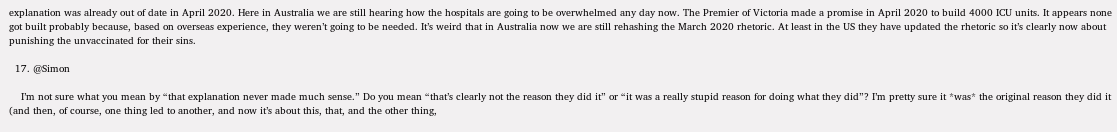explanation was already out of date in April 2020. Here in Australia we are still hearing how the hospitals are going to be overwhelmed any day now. The Premier of Victoria made a promise in April 2020 to build 4000 ICU units. It appears none got built probably because, based on overseas experience, they weren’t going to be needed. It’s weird that in Australia now we are still rehashing the March 2020 rhetoric. At least in the US they have updated the rhetoric so it’s clearly now about punishing the unvaccinated for their sins.

  17. @Simon

    I’m not sure what you mean by “that explanation never made much sense.” Do you mean “that’s clearly not the reason they did it” or “it was a really stupid reason for doing what they did”? I’m pretty sure it *was* the original reason they did it (and then, of course, one thing led to another, and now it’s about this, that, and the other thing,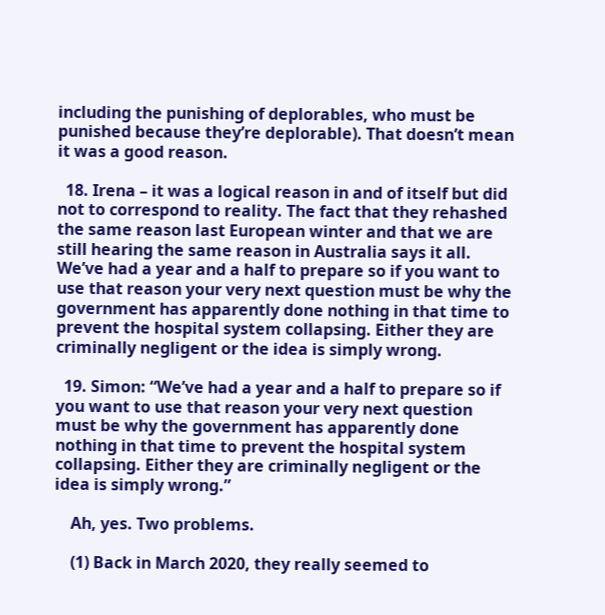including the punishing of deplorables, who must be punished because they’re deplorable). That doesn’t mean it was a good reason.

  18. Irena – it was a logical reason in and of itself but did not to correspond to reality. The fact that they rehashed the same reason last European winter and that we are still hearing the same reason in Australia says it all. We’ve had a year and a half to prepare so if you want to use that reason your very next question must be why the government has apparently done nothing in that time to prevent the hospital system collapsing. Either they are criminally negligent or the idea is simply wrong.

  19. Simon: “We’ve had a year and a half to prepare so if you want to use that reason your very next question must be why the government has apparently done nothing in that time to prevent the hospital system collapsing. Either they are criminally negligent or the idea is simply wrong.”

    Ah, yes. Two problems.

    (1) Back in March 2020, they really seemed to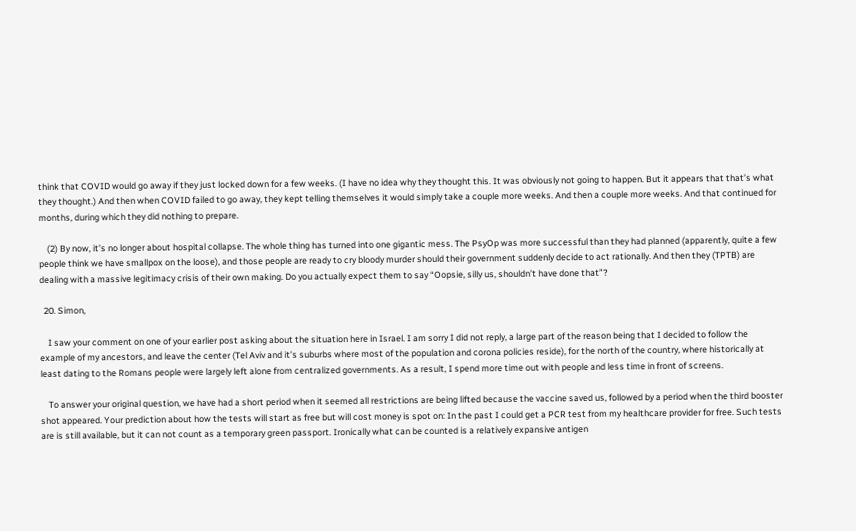think that COVID would go away if they just locked down for a few weeks. (I have no idea why they thought this. It was obviously not going to happen. But it appears that that’s what they thought.) And then when COVID failed to go away, they kept telling themselves it would simply take a couple more weeks. And then a couple more weeks. And that continued for months, during which they did nothing to prepare.

    (2) By now, it’s no longer about hospital collapse. The whole thing has turned into one gigantic mess. The PsyOp was more successful than they had planned (apparently, quite a few people think we have smallpox on the loose), and those people are ready to cry bloody murder should their government suddenly decide to act rationally. And then they (TPTB) are dealing with a massive legitimacy crisis of their own making. Do you actually expect them to say “Oopsie, silly us, shouldn’t have done that”?

  20. Simon,

    I saw your comment on one of your earlier post asking about the situation here in Israel. I am sorry I did not reply, a large part of the reason being that I decided to follow the example of my ancestors, and leave the center (Tel Aviv and it’s suburbs where most of the population and corona policies reside), for the north of the country, where historically at least dating to the Romans people were largely left alone from centralized governments. As a result, I spend more time out with people and less time in front of screens.

    To answer your original question, we have had a short period when it seemed all restrictions are being lifted because the vaccine saved us, followed by a period when the third booster shot appeared. Your prediction about how the tests will start as free but will cost money is spot on: In the past I could get a PCR test from my healthcare provider for free. Such tests are is still available, but it can not count as a temporary green passport. Ironically what can be counted is a relatively expansive antigen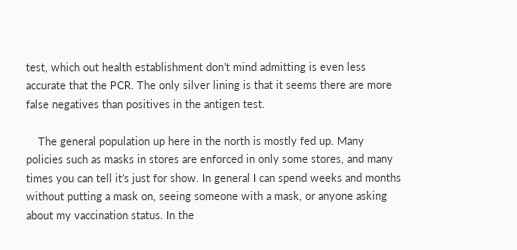test, which out health establishment don’t mind admitting is even less accurate that the PCR. The only silver lining is that it seems there are more false negatives than positives in the antigen test.

    The general population up here in the north is mostly fed up. Many policies such as masks in stores are enforced in only some stores, and many times you can tell it’s just for show. In general I can spend weeks and months without putting a mask on, seeing someone with a mask, or anyone asking about my vaccination status. In the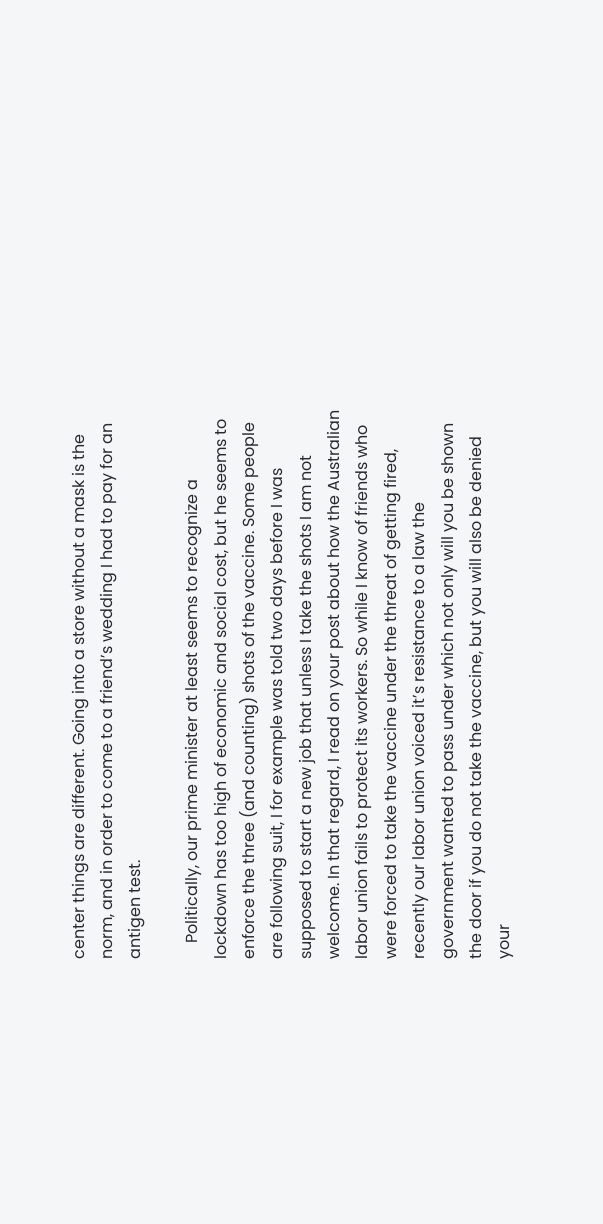center things are different. Going into a store without a mask is the norm, and in order to come to a friend’s wedding I had to pay for an antigen test.

    Politically, our prime minister at least seems to recognize a lockdown has too high of economic and social cost, but he seems to enforce the three (and counting) shots of the vaccine. Some people are following suit, I for example was told two days before I was supposed to start a new job that unless I take the shots I am not welcome. In that regard, I read on your post about how the Australian labor union fails to protect its workers. So while I know of friends who were forced to take the vaccine under the threat of getting fired, recently our labor union voiced it’s resistance to a law the government wanted to pass under which not only will you be shown the door if you do not take the vaccine, but you will also be denied your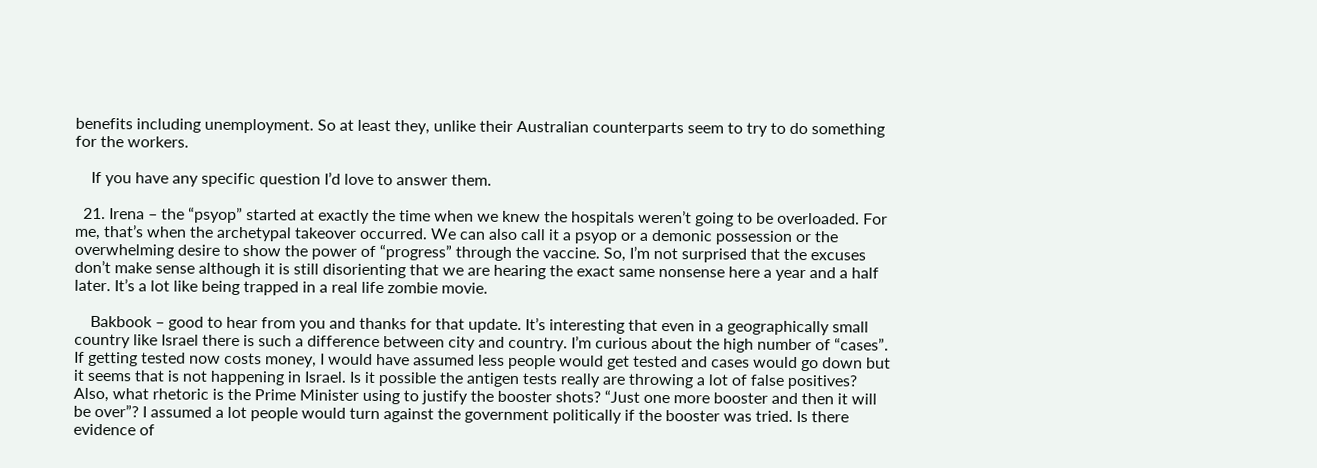benefits including unemployment. So at least they, unlike their Australian counterparts seem to try to do something for the workers.

    If you have any specific question I’d love to answer them.

  21. Irena – the “psyop” started at exactly the time when we knew the hospitals weren’t going to be overloaded. For me, that’s when the archetypal takeover occurred. We can also call it a psyop or a demonic possession or the overwhelming desire to show the power of “progress” through the vaccine. So, I’m not surprised that the excuses don’t make sense although it is still disorienting that we are hearing the exact same nonsense here a year and a half later. It’s a lot like being trapped in a real life zombie movie.

    Bakbook – good to hear from you and thanks for that update. It’s interesting that even in a geographically small country like Israel there is such a difference between city and country. I’m curious about the high number of “cases”. If getting tested now costs money, I would have assumed less people would get tested and cases would go down but it seems that is not happening in Israel. Is it possible the antigen tests really are throwing a lot of false positives? Also, what rhetoric is the Prime Minister using to justify the booster shots? “Just one more booster and then it will be over”? I assumed a lot people would turn against the government politically if the booster was tried. Is there evidence of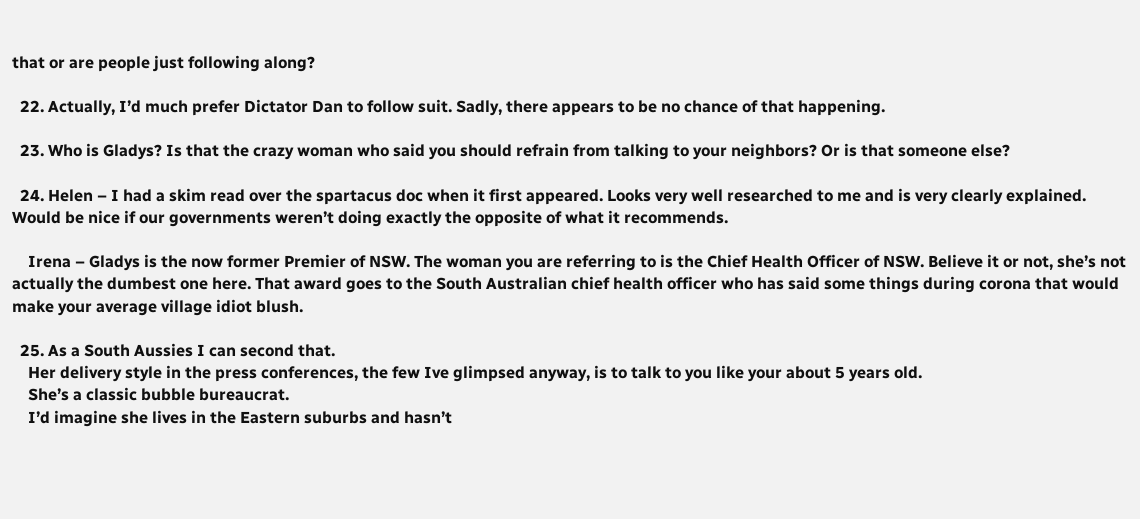that or are people just following along?

  22. Actually, I’d much prefer Dictator Dan to follow suit. Sadly, there appears to be no chance of that happening.

  23. Who is Gladys? Is that the crazy woman who said you should refrain from talking to your neighbors? Or is that someone else?

  24. Helen – I had a skim read over the spartacus doc when it first appeared. Looks very well researched to me and is very clearly explained. Would be nice if our governments weren’t doing exactly the opposite of what it recommends.

    Irena – Gladys is the now former Premier of NSW. The woman you are referring to is the Chief Health Officer of NSW. Believe it or not, she’s not actually the dumbest one here. That award goes to the South Australian chief health officer who has said some things during corona that would make your average village idiot blush.

  25. As a South Aussies I can second that.
    Her delivery style in the press conferences, the few Ive glimpsed anyway, is to talk to you like your about 5 years old.
    She’s a classic bubble bureaucrat.
    I’d imagine she lives in the Eastern suburbs and hasn’t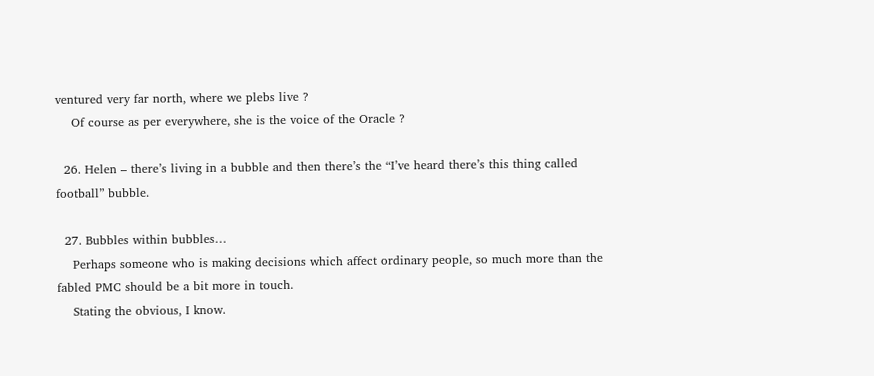ventured very far north, where we plebs live ?
    Of course as per everywhere, she is the voice of the Oracle ?

  26. Helen – there’s living in a bubble and then there’s the “I’ve heard there’s this thing called football” bubble.

  27. Bubbles within bubbles…
    Perhaps someone who is making decisions which affect ordinary people, so much more than the fabled PMC should be a bit more in touch.
    Stating the obvious, I know.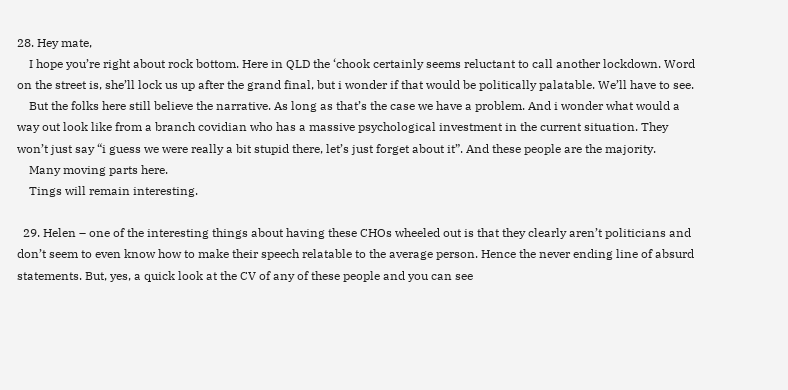28. Hey mate,
    I hope you’re right about rock bottom. Here in QLD the ‘chook certainly seems reluctant to call another lockdown. Word on the street is, she’ll lock us up after the grand final, but i wonder if that would be politically palatable. We’ll have to see.
    But the folks here still believe the narrative. As long as that’s the case we have a problem. And i wonder what would a way out look like from a branch covidian who has a massive psychological investment in the current situation. They won’t just say “i guess we were really a bit stupid there, let’s just forget about it”. And these people are the majority.
    Many moving parts here.
    Tings will remain interesting.

  29. Helen – one of the interesting things about having these CHOs wheeled out is that they clearly aren’t politicians and don’t seem to even know how to make their speech relatable to the average person. Hence the never ending line of absurd statements. But, yes, a quick look at the CV of any of these people and you can see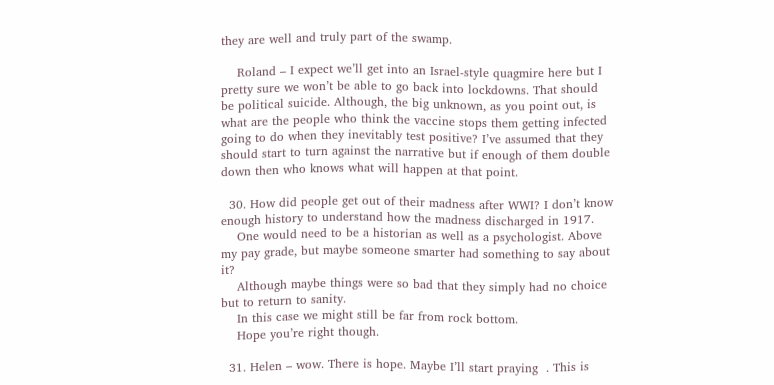they are well and truly part of the swamp.

    Roland – I expect we’ll get into an Israel-style quagmire here but I pretty sure we won’t be able to go back into lockdowns. That should be political suicide. Although, the big unknown, as you point out, is what are the people who think the vaccine stops them getting infected going to do when they inevitably test positive? I’ve assumed that they should start to turn against the narrative but if enough of them double down then who knows what will happen at that point.

  30. How did people get out of their madness after WWI? I don’t know enough history to understand how the madness discharged in 1917.
    One would need to be a historian as well as a psychologist. Above my pay grade, but maybe someone smarter had something to say about it?
    Although maybe things were so bad that they simply had no choice but to return to sanity.
    In this case we might still be far from rock bottom.
    Hope you’re right though.

  31. Helen – wow. There is hope. Maybe I’ll start praying  . This is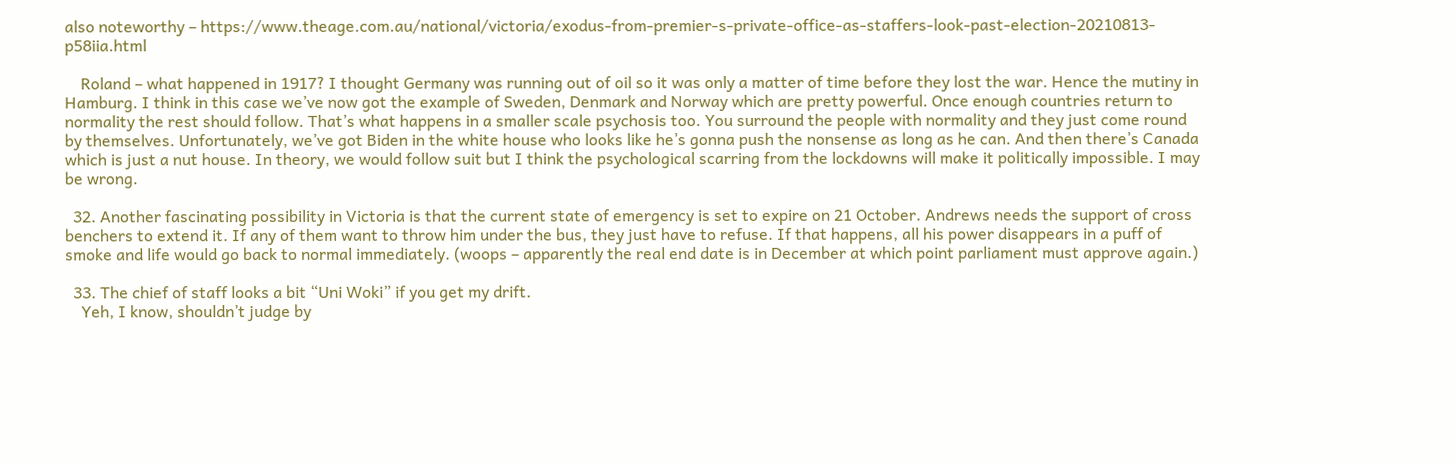also noteworthy – https://www.theage.com.au/national/victoria/exodus-from-premier-s-private-office-as-staffers-look-past-election-20210813-p58iia.html

    Roland – what happened in 1917? I thought Germany was running out of oil so it was only a matter of time before they lost the war. Hence the mutiny in Hamburg. I think in this case we’ve now got the example of Sweden, Denmark and Norway which are pretty powerful. Once enough countries return to normality the rest should follow. That’s what happens in a smaller scale psychosis too. You surround the people with normality and they just come round by themselves. Unfortunately, we’ve got Biden in the white house who looks like he’s gonna push the nonsense as long as he can. And then there’s Canada which is just a nut house. In theory, we would follow suit but I think the psychological scarring from the lockdowns will make it politically impossible. I may be wrong.

  32. Another fascinating possibility in Victoria is that the current state of emergency is set to expire on 21 October. Andrews needs the support of cross benchers to extend it. If any of them want to throw him under the bus, they just have to refuse. If that happens, all his power disappears in a puff of smoke and life would go back to normal immediately. (woops – apparently the real end date is in December at which point parliament must approve again.)

  33. The chief of staff looks a bit “Uni Woki” if you get my drift.
    Yeh, I know, shouldn’t judge by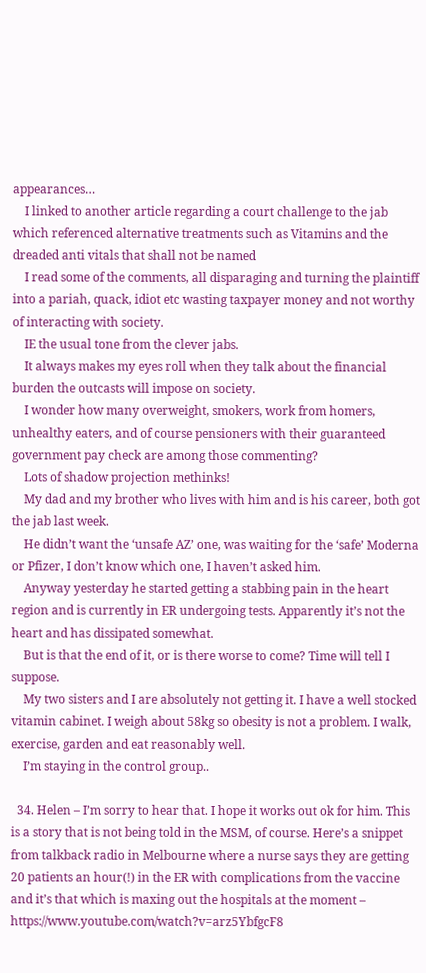appearances…
    I linked to another article regarding a court challenge to the jab which referenced alternative treatments such as Vitamins and the dreaded anti vitals that shall not be named
    I read some of the comments, all disparaging and turning the plaintiff into a pariah, quack, idiot etc wasting taxpayer money and not worthy of interacting with society.
    IE the usual tone from the clever jabs.
    It always makes my eyes roll when they talk about the financial burden the outcasts will impose on society.
    I wonder how many overweight, smokers, work from homers, unhealthy eaters, and of course pensioners with their guaranteed government pay check are among those commenting?
    Lots of shadow projection methinks!
    My dad and my brother who lives with him and is his career, both got the jab last week.
    He didn’t want the ‘unsafe AZ’ one, was waiting for the ‘safe’ Moderna or Pfizer, I don’t know which one, I haven’t asked him.
    Anyway yesterday he started getting a stabbing pain in the heart region and is currently in ER undergoing tests. Apparently it’s not the heart and has dissipated somewhat.
    But is that the end of it, or is there worse to come? Time will tell I suppose.
    My two sisters and I are absolutely not getting it. I have a well stocked vitamin cabinet. I weigh about 58kg so obesity is not a problem. I walk, exercise, garden and eat reasonably well.
    I’m staying in the control group..

  34. Helen – I’m sorry to hear that. I hope it works out ok for him. This is a story that is not being told in the MSM, of course. Here’s a snippet from talkback radio in Melbourne where a nurse says they are getting 20 patients an hour(!) in the ER with complications from the vaccine and it’s that which is maxing out the hospitals at the moment – https://www.youtube.com/watch?v=arz5YbfgcF8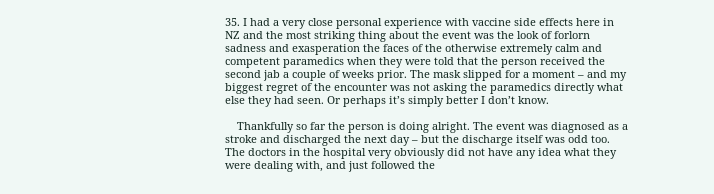35. I had a very close personal experience with vaccine side effects here in NZ and the most striking thing about the event was the look of forlorn sadness and exasperation the faces of the otherwise extremely calm and competent paramedics when they were told that the person received the second jab a couple of weeks prior. The mask slipped for a moment – and my biggest regret of the encounter was not asking the paramedics directly what else they had seen. Or perhaps it’s simply better I don’t know.

    Thankfully so far the person is doing alright. The event was diagnosed as a stroke and discharged the next day – but the discharge itself was odd too. The doctors in the hospital very obviously did not have any idea what they were dealing with, and just followed the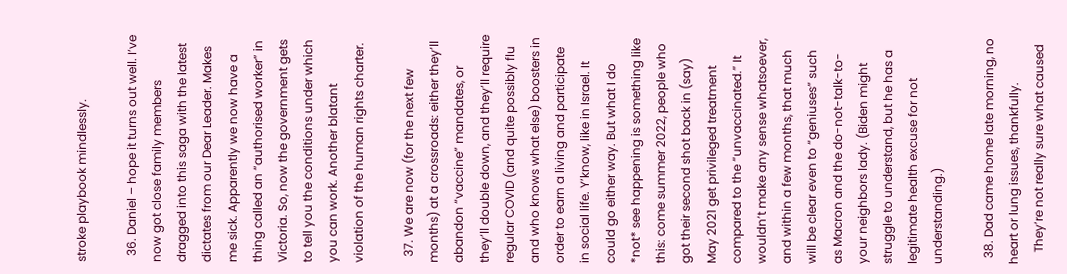stroke playbook mindlessly.

  36. Daniel – hope it turns out well. I’ve now got close family members dragged into this saga with the latest dictates from our Dear Leader. Makes me sick. Apparently we now have a thing called an “authorised worker” in Victoria. So, now the government gets to tell you the conditions under which you can work. Another blatant violation of the human rights charter.

  37. We are now (for the next few months) at a crossroads: either they’ll abandon “vaccine” mandates, or they’ll double down, and they’ll require regular COVID (and quite possibly flu and who knows what else) boosters in order to earn a living and participate in social life. Y’know, like in Israel. It could go either way. But what I do *not* see happening is something like this: come summer 2022, people who got their second shot back in (say) May 2021 get privileged treatment compared to the “unvaccinated.” It wouldn’t make any sense whatsoever, and within a few months, that much will be clear even to “geniuses” such as Macron and the do-not-talk-to-your neighbors lady. (Biden might struggle to understand, but he has a legitimate health excuse for not understanding.)

  38. Dad came home late morning, no heart or lung issues, thankfully.
    They’re not really sure what caused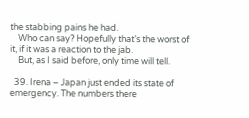the stabbing pains he had.
    Who can say? Hopefully that’s the worst of it, if it was a reaction to the jab.
    But, as I said before, only time will tell.

  39. Irena – Japan just ended its state of emergency. The numbers there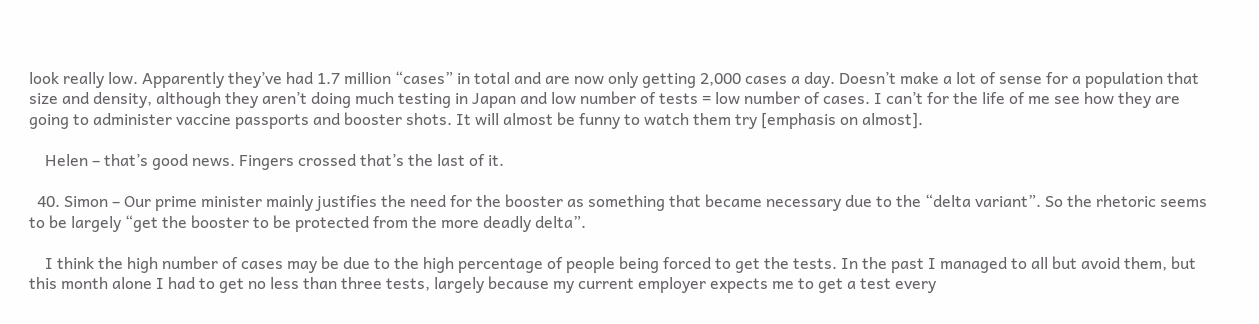look really low. Apparently they’ve had 1.7 million “cases” in total and are now only getting 2,000 cases a day. Doesn’t make a lot of sense for a population that size and density, although they aren’t doing much testing in Japan and low number of tests = low number of cases. I can’t for the life of me see how they are going to administer vaccine passports and booster shots. It will almost be funny to watch them try [emphasis on almost].

    Helen – that’s good news. Fingers crossed that’s the last of it.

  40. Simon – Our prime minister mainly justifies the need for the booster as something that became necessary due to the “delta variant”. So the rhetoric seems to be largely “get the booster to be protected from the more deadly delta”.

    I think the high number of cases may be due to the high percentage of people being forced to get the tests. In the past I managed to all but avoid them, but this month alone I had to get no less than three tests, largely because my current employer expects me to get a test every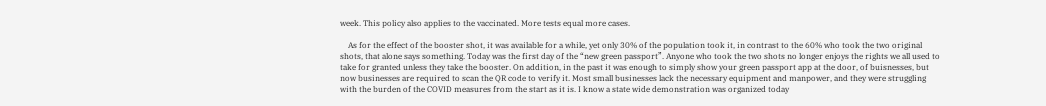week. This policy also applies to the vaccinated. More tests equal more cases.

    As for the effect of the booster shot, it was available for a while, yet only 30% of the population took it, in contrast to the 60% who took the two original shots, that alone says something. Today was the first day of the “new green passport”. Anyone who took the two shots no longer enjoys the rights we all used to take for granted unless they take the booster. On addition, in the past it was enough to simply show your green passport app at the door, of buisnesses, but now businesses are required to scan the QR code to verify it. Most small businesses lack the necessary equipment and manpower, and they were struggling with the burden of the COVID measures from the start as it is. I know a state wide demonstration was organized today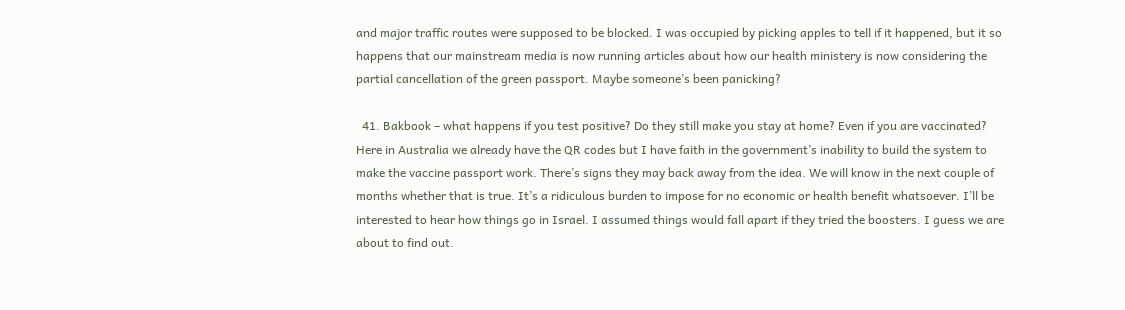and major traffic routes were supposed to be blocked. I was occupied by picking apples to tell if it happened, but it so happens that our mainstream media is now running articles about how our health ministery is now considering the partial cancellation of the green passport. Maybe someone’s been panicking?

  41. Bakbook – what happens if you test positive? Do they still make you stay at home? Even if you are vaccinated? Here in Australia we already have the QR codes but I have faith in the government’s inability to build the system to make the vaccine passport work. There’s signs they may back away from the idea. We will know in the next couple of months whether that is true. It’s a ridiculous burden to impose for no economic or health benefit whatsoever. I’ll be interested to hear how things go in Israel. I assumed things would fall apart if they tried the boosters. I guess we are about to find out.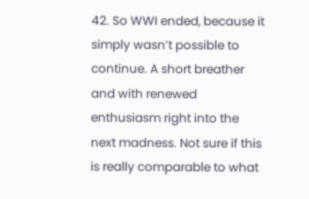42. So WWI ended, because it simply wasn’t possible to continue. A short breather and with renewed enthusiasm right into the next madness. Not sure if this is really comparable to what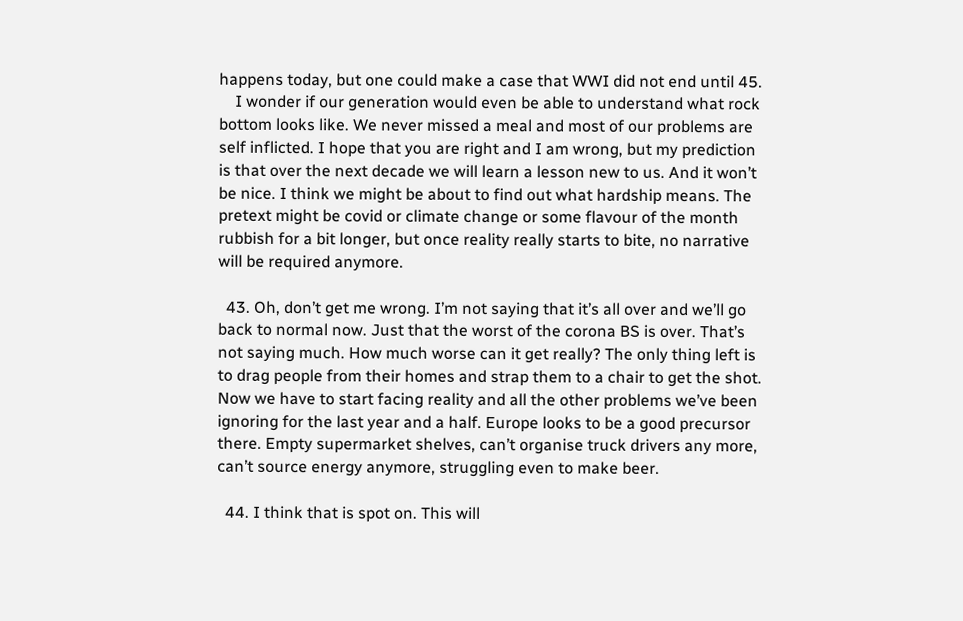happens today, but one could make a case that WWI did not end until 45.
    I wonder if our generation would even be able to understand what rock bottom looks like. We never missed a meal and most of our problems are self inflicted. I hope that you are right and I am wrong, but my prediction is that over the next decade we will learn a lesson new to us. And it won’t be nice. I think we might be about to find out what hardship means. The pretext might be covid or climate change or some flavour of the month rubbish for a bit longer, but once reality really starts to bite, no narrative will be required anymore.

  43. Oh, don’t get me wrong. I’m not saying that it’s all over and we’ll go back to normal now. Just that the worst of the corona BS is over. That’s not saying much. How much worse can it get really? The only thing left is to drag people from their homes and strap them to a chair to get the shot. Now we have to start facing reality and all the other problems we’ve been ignoring for the last year and a half. Europe looks to be a good precursor there. Empty supermarket shelves, can’t organise truck drivers any more, can’t source energy anymore, struggling even to make beer.

  44. I think that is spot on. This will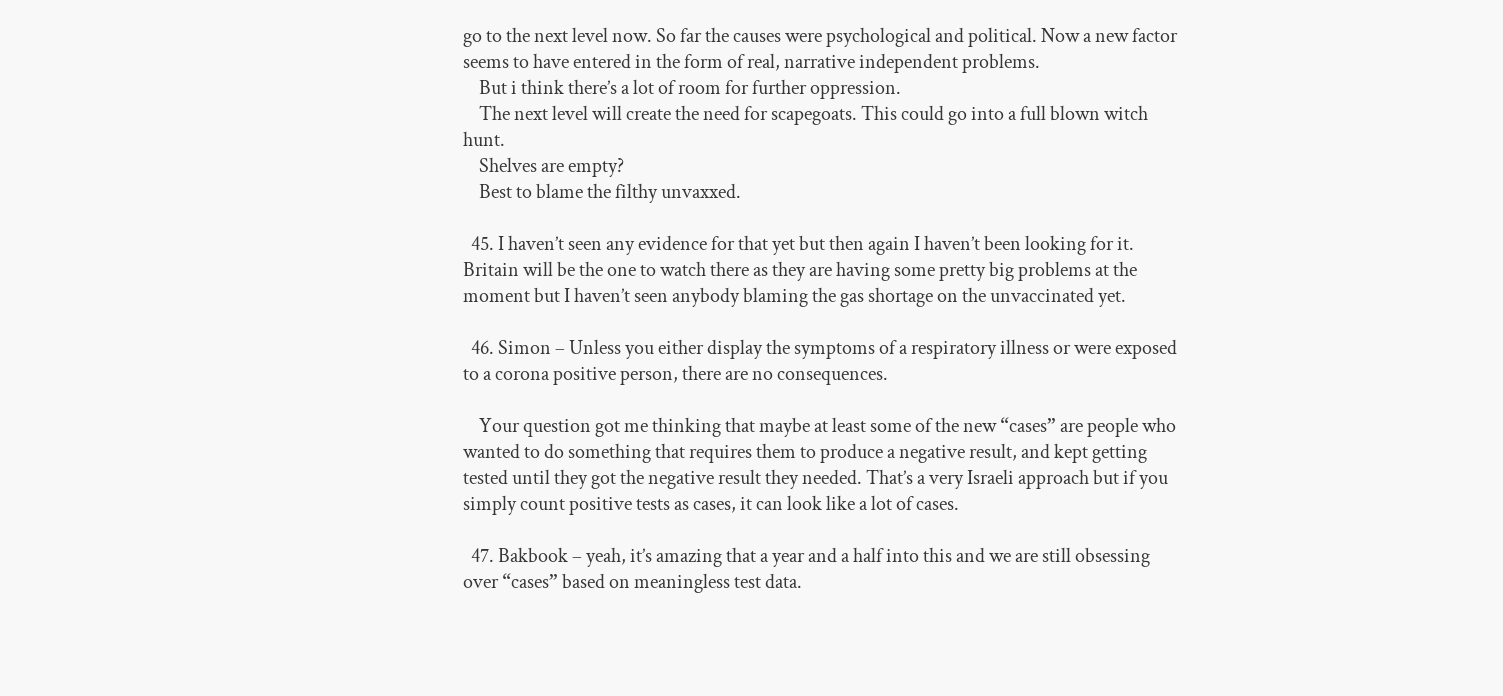go to the next level now. So far the causes were psychological and political. Now a new factor seems to have entered in the form of real, narrative independent problems.
    But i think there’s a lot of room for further oppression.
    The next level will create the need for scapegoats. This could go into a full blown witch hunt.
    Shelves are empty?
    Best to blame the filthy unvaxxed.

  45. I haven’t seen any evidence for that yet but then again I haven’t been looking for it. Britain will be the one to watch there as they are having some pretty big problems at the moment but I haven’t seen anybody blaming the gas shortage on the unvaccinated yet.

  46. Simon – Unless you either display the symptoms of a respiratory illness or were exposed to a corona positive person, there are no consequences.

    Your question got me thinking that maybe at least some of the new “cases” are people who wanted to do something that requires them to produce a negative result, and kept getting tested until they got the negative result they needed. That’s a very Israeli approach but if you simply count positive tests as cases, it can look like a lot of cases.

  47. Bakbook – yeah, it’s amazing that a year and a half into this and we are still obsessing over “cases” based on meaningless test data.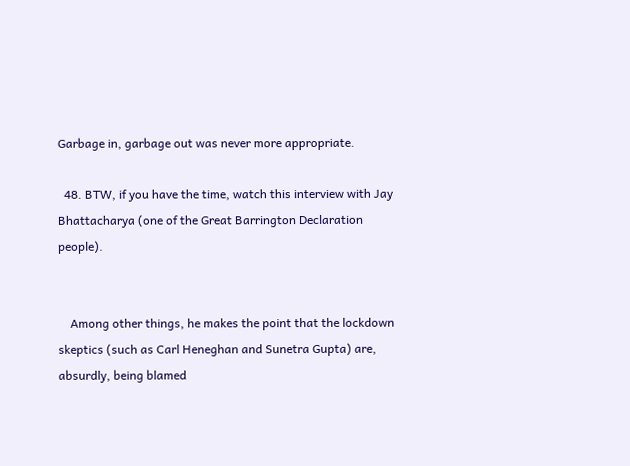Garbage in, garbage out was never more appropriate.

  48. BTW, if you have the time, watch this interview with Jay Bhattacharya (one of the Great Barrington Declaration people).


    Among other things, he makes the point that the lockdown skeptics (such as Carl Heneghan and Sunetra Gupta) are, absurdly, being blamed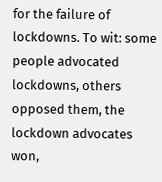for the failure of lockdowns. To wit: some people advocated lockdowns, others opposed them, the lockdown advocates won,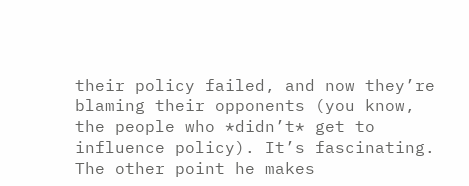their policy failed, and now they’re blaming their opponents (you know, the people who *didn’t* get to influence policy). It’s fascinating. The other point he makes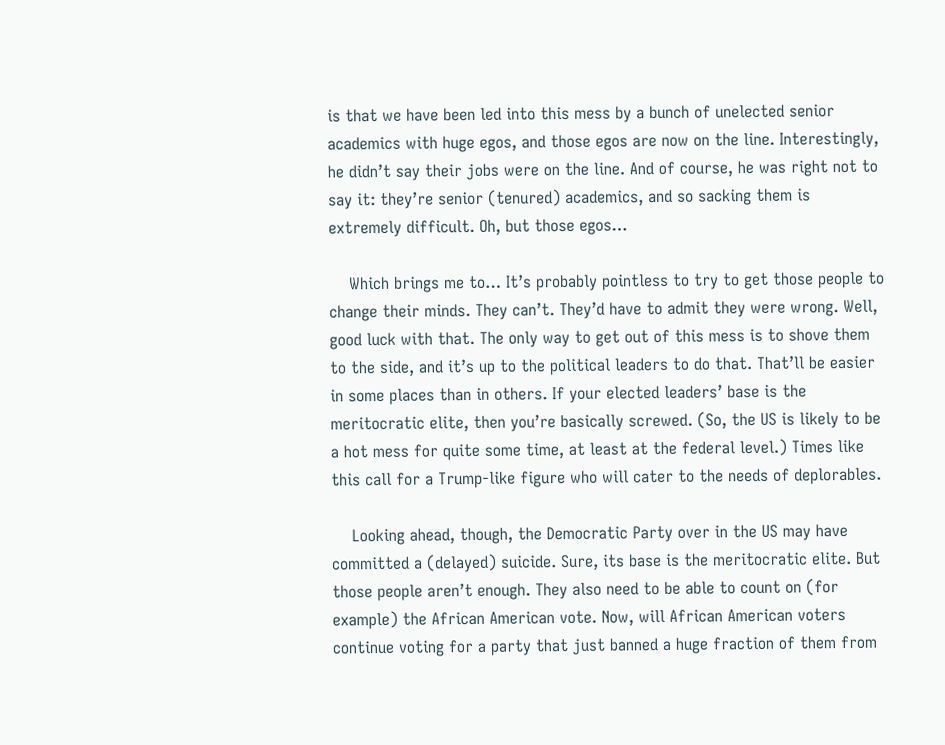is that we have been led into this mess by a bunch of unelected senior academics with huge egos, and those egos are now on the line. Interestingly, he didn’t say their jobs were on the line. And of course, he was right not to say it: they’re senior (tenured) academics, and so sacking them is extremely difficult. Oh, but those egos…

    Which brings me to… It’s probably pointless to try to get those people to change their minds. They can’t. They’d have to admit they were wrong. Well, good luck with that. The only way to get out of this mess is to shove them to the side, and it’s up to the political leaders to do that. That’ll be easier in some places than in others. If your elected leaders’ base is the meritocratic elite, then you’re basically screwed. (So, the US is likely to be a hot mess for quite some time, at least at the federal level.) Times like this call for a Trump-like figure who will cater to the needs of deplorables.

    Looking ahead, though, the Democratic Party over in the US may have committed a (delayed) suicide. Sure, its base is the meritocratic elite. But those people aren’t enough. They also need to be able to count on (for example) the African American vote. Now, will African American voters continue voting for a party that just banned a huge fraction of them from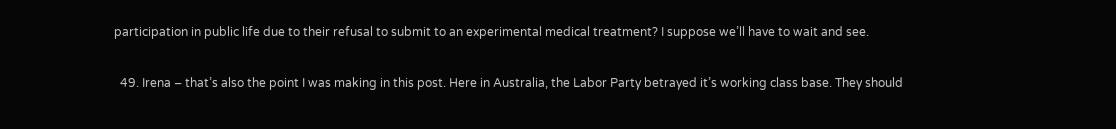participation in public life due to their refusal to submit to an experimental medical treatment? I suppose we’ll have to wait and see.

  49. Irena – that’s also the point I was making in this post. Here in Australia, the Labor Party betrayed it’s working class base. They should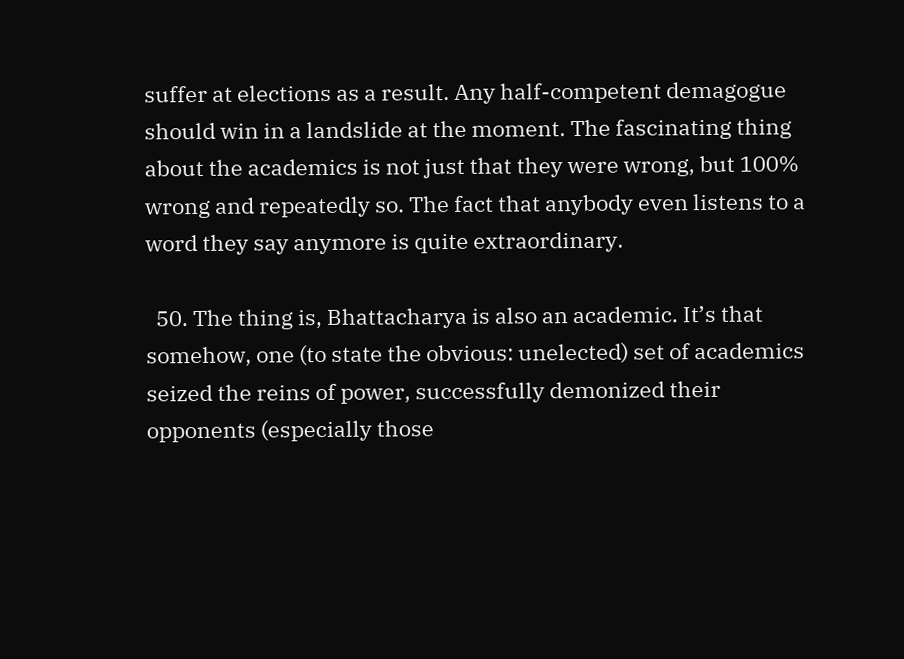suffer at elections as a result. Any half-competent demagogue should win in a landslide at the moment. The fascinating thing about the academics is not just that they were wrong, but 100% wrong and repeatedly so. The fact that anybody even listens to a word they say anymore is quite extraordinary.

  50. The thing is, Bhattacharya is also an academic. It’s that somehow, one (to state the obvious: unelected) set of academics seized the reins of power, successfully demonized their opponents (especially those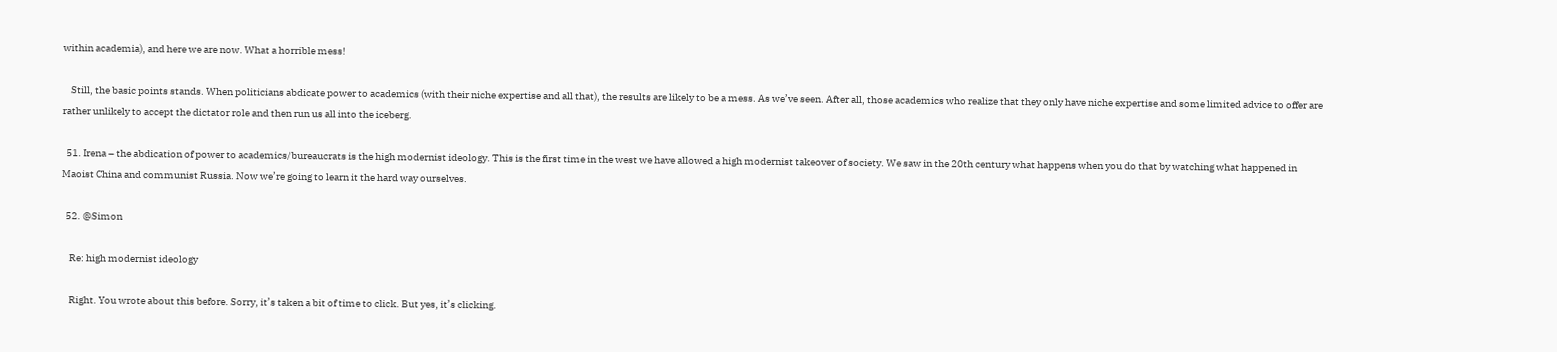within academia), and here we are now. What a horrible mess!

    Still, the basic points stands. When politicians abdicate power to academics (with their niche expertise and all that), the results are likely to be a mess. As we’ve seen. After all, those academics who realize that they only have niche expertise and some limited advice to offer are rather unlikely to accept the dictator role and then run us all into the iceberg.

  51. Irena – the abdication of power to academics/bureaucrats is the high modernist ideology. This is the first time in the west we have allowed a high modernist takeover of society. We saw in the 20th century what happens when you do that by watching what happened in Maoist China and communist Russia. Now we’re going to learn it the hard way ourselves.

  52. @Simon

    Re: high modernist ideology

    Right. You wrote about this before. Sorry, it’s taken a bit of time to click. But yes, it’s clicking.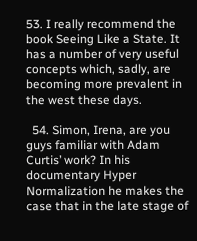53. I really recommend the book Seeing Like a State. It has a number of very useful concepts which, sadly, are becoming more prevalent in the west these days.

  54. Simon, Irena, are you guys familiar with Adam Curtis’ work? In his documentary Hyper Normalization he makes the case that in the late stage of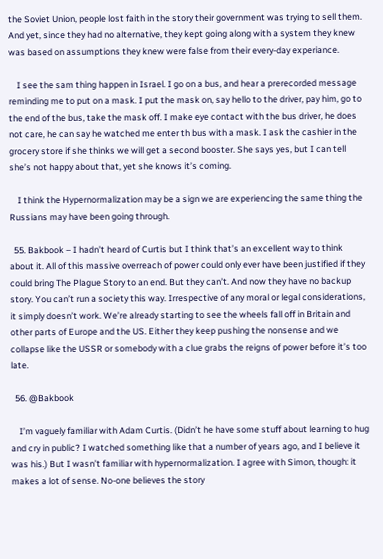the Soviet Union, people lost faith in the story their government was trying to sell them. And yet, since they had no alternative, they kept going along with a system they knew was based on assumptions they knew were false from their every-day experiance.

    I see the sam thing happen in Israel. I go on a bus, and hear a prerecorded message reminding me to put on a mask. I put the mask on, say hello to the driver, pay him, go to the end of the bus, take the mask off. I make eye contact with the bus driver, he does not care, he can say he watched me enter th bus with a mask. I ask the cashier in the grocery store if she thinks we will get a second booster. She says yes, but I can tell she’s not happy about that, yet she knows it’s coming.

    I think the Hypernormalization may be a sign we are experiencing the same thing the Russians may have been going through.

  55. Bakbook – I hadn’t heard of Curtis but I think that’s an excellent way to think about it. All of this massive overreach of power could only ever have been justified if they could bring The Plague Story to an end. But they can’t. And now they have no backup story. You can’t run a society this way. Irrespective of any moral or legal considerations, it simply doesn’t work. We’re already starting to see the wheels fall off in Britain and other parts of Europe and the US. Either they keep pushing the nonsense and we collapse like the USSR or somebody with a clue grabs the reigns of power before it’s too late.

  56. @Bakbook

    I’m vaguely familiar with Adam Curtis. (Didn’t he have some stuff about learning to hug and cry in public? I watched something like that a number of years ago, and I believe it was his.) But I wasn’t familiar with hypernormalization. I agree with Simon, though: it makes a lot of sense. No-one believes the story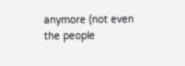anymore (not even the people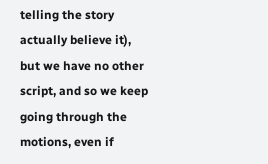telling the story actually believe it), but we have no other script, and so we keep going through the motions, even if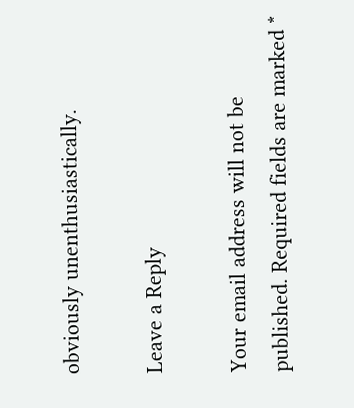obviously unenthusiastically.

Leave a Reply

Your email address will not be published. Required fields are marked *